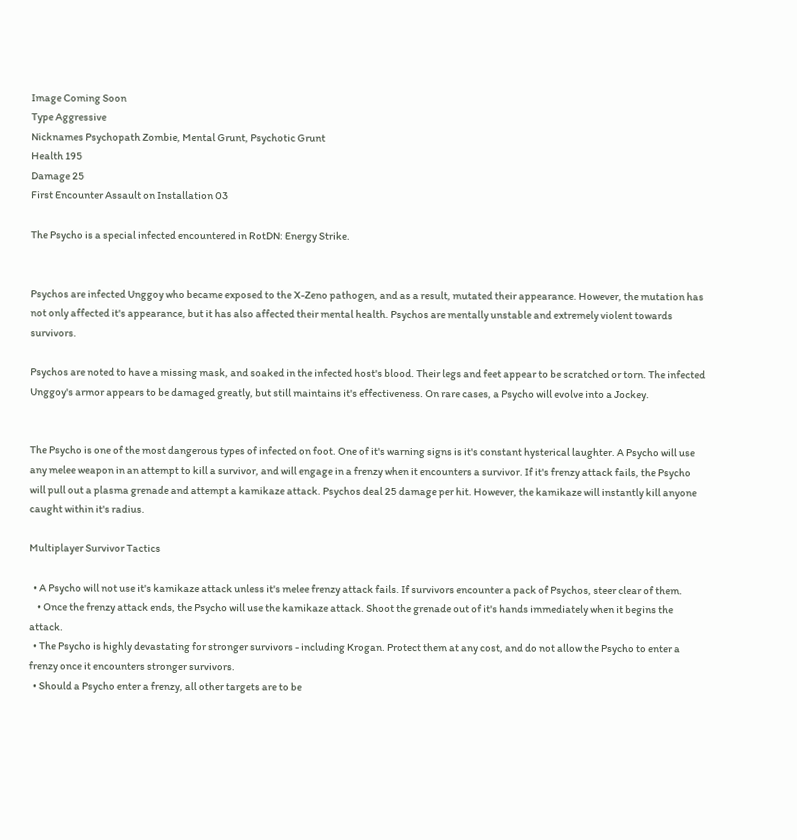Image Coming Soon
Type Aggressive
Nicknames Psychopath Zombie, Mental Grunt, Psychotic Grunt
Health 195
Damage 25
First Encounter Assault on Installation 03

The Psycho is a special infected encountered in RotDN: Energy Strike.


Psychos are infected Unggoy who became exposed to the X-Zeno pathogen, and as a result, mutated their appearance. However, the mutation has not only affected it's appearance, but it has also affected their mental health. Psychos are mentally unstable and extremely violent towards survivors.

Psychos are noted to have a missing mask, and soaked in the infected host's blood. Their legs and feet appear to be scratched or torn. The infected Unggoy's armor appears to be damaged greatly, but still maintains it's effectiveness. On rare cases, a Psycho will evolve into a Jockey.


The Psycho is one of the most dangerous types of infected on foot. One of it's warning signs is it's constant hysterical laughter. A Psycho will use any melee weapon in an attempt to kill a survivor, and will engage in a frenzy when it encounters a survivor. If it's frenzy attack fails, the Psycho will pull out a plasma grenade and attempt a kamikaze attack. Psychos deal 25 damage per hit. However, the kamikaze will instantly kill anyone caught within it's radius.

Multiplayer Survivor Tactics

  • A Psycho will not use it's kamikaze attack unless it's melee frenzy attack fails. If survivors encounter a pack of Psychos, steer clear of them.
    • Once the frenzy attack ends, the Psycho will use the kamikaze attack. Shoot the grenade out of it's hands immediately when it begins the attack.
  • The Psycho is highly devastating for stronger survivors - including Krogan. Protect them at any cost, and do not allow the Psycho to enter a frenzy once it encounters stronger survivors.
  • Should a Psycho enter a frenzy, all other targets are to be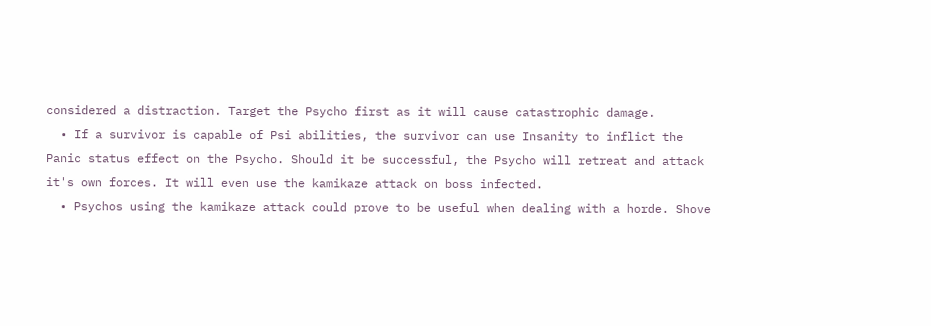considered a distraction. Target the Psycho first as it will cause catastrophic damage.
  • If a survivor is capable of Psi abilities, the survivor can use Insanity to inflict the Panic status effect on the Psycho. Should it be successful, the Psycho will retreat and attack it's own forces. It will even use the kamikaze attack on boss infected.
  • Psychos using the kamikaze attack could prove to be useful when dealing with a horde. Shove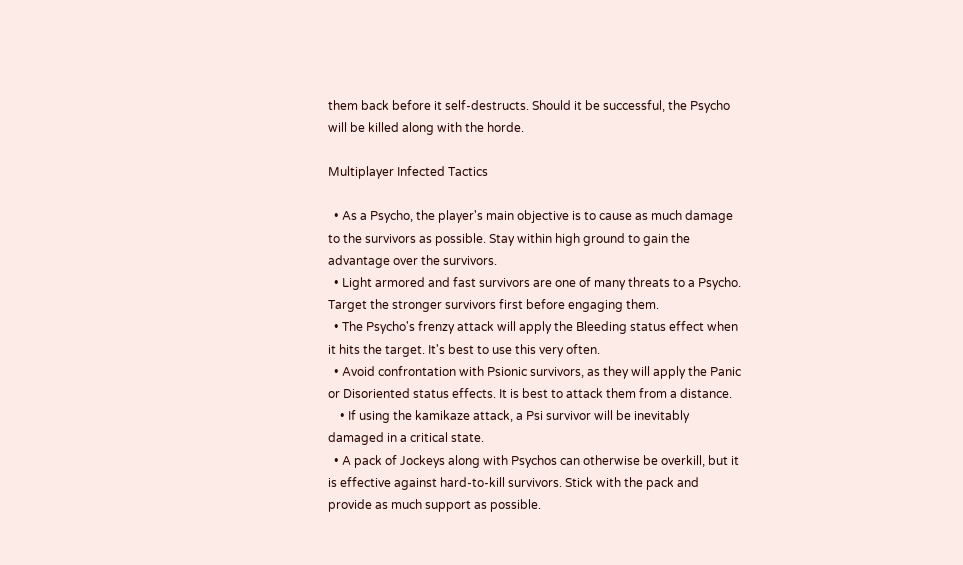them back before it self-destructs. Should it be successful, the Psycho will be killed along with the horde.

Multiplayer Infected Tactics

  • As a Psycho, the player's main objective is to cause as much damage to the survivors as possible. Stay within high ground to gain the advantage over the survivors.
  • Light armored and fast survivors are one of many threats to a Psycho. Target the stronger survivors first before engaging them.
  • The Psycho's frenzy attack will apply the Bleeding status effect when it hits the target. It's best to use this very often.
  • Avoid confrontation with Psionic survivors, as they will apply the Panic or Disoriented status effects. It is best to attack them from a distance.
    • If using the kamikaze attack, a Psi survivor will be inevitably damaged in a critical state.
  • A pack of Jockeys along with Psychos can otherwise be overkill, but it is effective against hard-to-kill survivors. Stick with the pack and provide as much support as possible.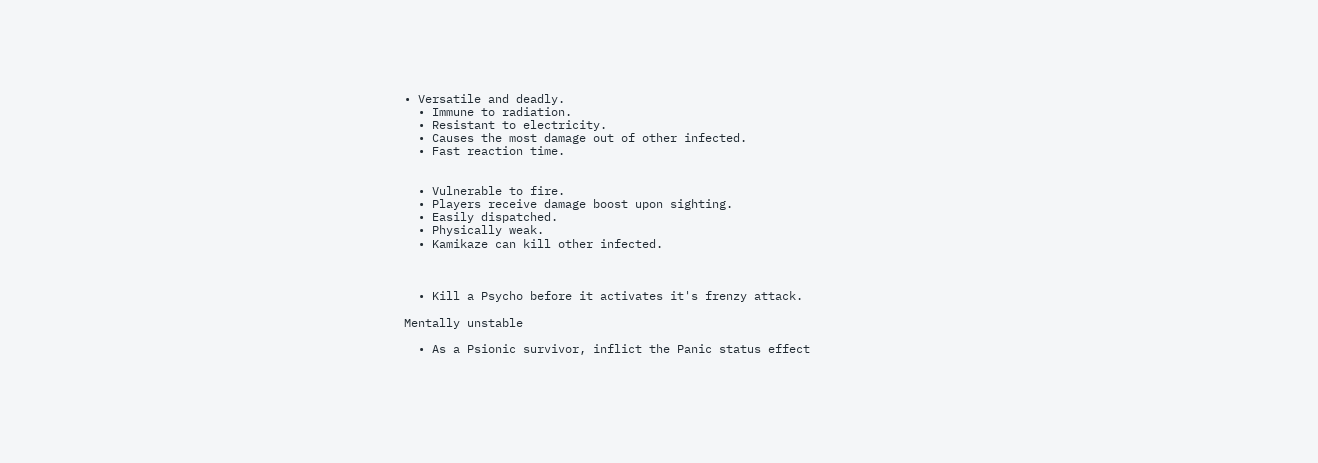• Versatile and deadly.
  • Immune to radiation.
  • Resistant to electricity.
  • Causes the most damage out of other infected.
  • Fast reaction time.


  • Vulnerable to fire.
  • Players receive damage boost upon sighting.
  • Easily dispatched.
  • Physically weak.
  • Kamikaze can kill other infected.



  • Kill a Psycho before it activates it's frenzy attack.

Mentally unstable

  • As a Psionic survivor, inflict the Panic status effect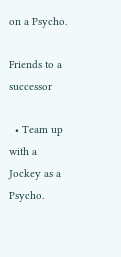on a Psycho.

Friends to a successor

  • Team up with a Jockey as a Psycho.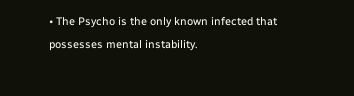• The Psycho is the only known infected that possesses mental instability.